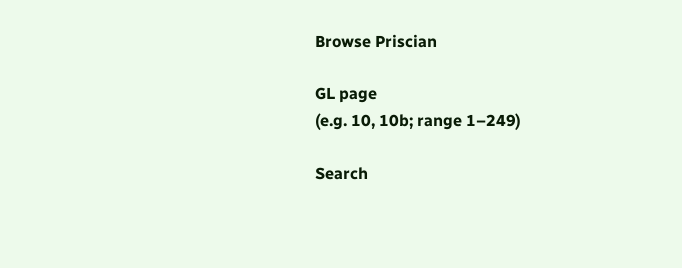Browse Priscian

GL page
(e.g. 10, 10b; range 1–249)

Search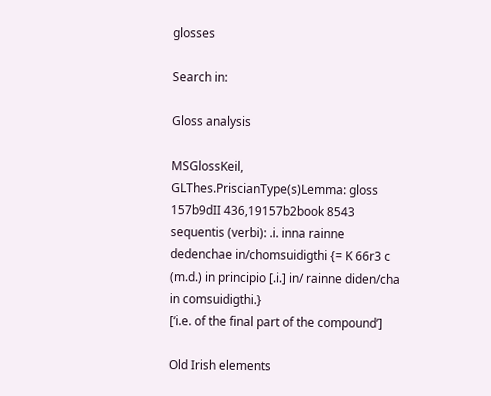glosses

Search in:

Gloss analysis

MSGlossKeil, GLThes.PriscianType(s)Lemma: gloss
157b9dII 436,19157b2book 8543 sequentis (verbi): .i. inna rainne dedenchae in/chomsuidigthi {= K 66r3 c (m.d.) in principio [.i.] in/ rainne diden/cha in comsuidigthi.}
[‘i.e. of the final part of the compound’]

Old Irish elements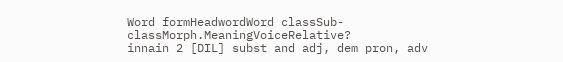Word formHeadwordWord classSub-classMorph.MeaningVoiceRelative?
innain 2 [DIL] subst and adj, dem pron, adv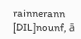rainnerann [DIL]nounf, ā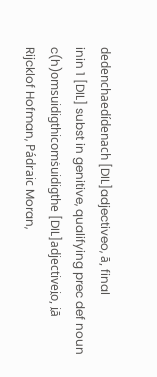dedenchaedídenach [DIL]adjectiveo, ā, final
inin 1 [DIL] subst in genitive, qualifying prec def noun
c(h)omsuidigthicomṡuidigthe [DIL]adjectivei̯o, i̯ā
Rijcklof Hofman, Pádraic Moran,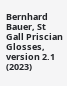Bernhard Bauer, St Gall Priscian Glosses, version 2.1 (2023)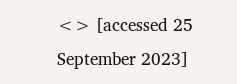<> [accessed 25 September 2023]